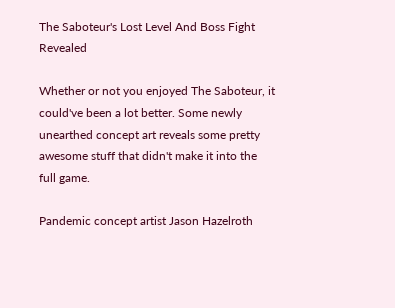The Saboteur's Lost Level And Boss Fight Revealed

Whether or not you enjoyed The Saboteur, it could've been a lot better. Some newly unearthed concept art reveals some pretty awesome stuff that didn't make it into the full game.

Pandemic concept artist Jason Hazelroth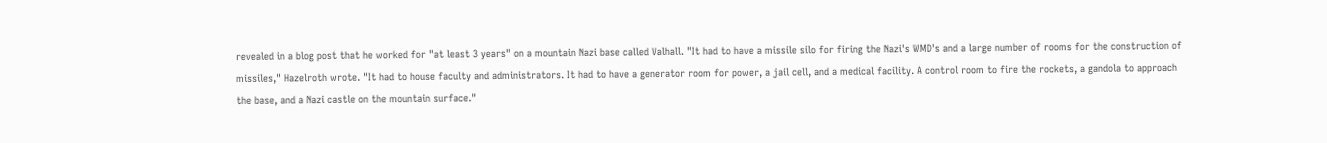revealed in a blog post that he worked for "at least 3 years" on a mountain Nazi base called Valhall. "It had to have a missile silo for firing the Nazi's WMD's and a large number of rooms for the construction of missiles," Hazelroth wrote. "It had to house faculty and administrators. It had to have a generator room for power, a jail cell, and a medical facility. A control room to fire the rockets, a gandola to approach the base, and a Nazi castle on the mountain surface."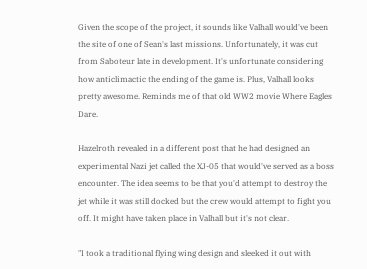Given the scope of the project, it sounds like Valhall would've been the site of one of Sean's last missions. Unfortunately, it was cut from Saboteur late in development. It's unfortunate considering how anticlimactic the ending of the game is. Plus, Valhall looks pretty awesome. Reminds me of that old WW2 movie Where Eagles Dare.

Hazelroth revealed in a different post that he had designed an experimental Nazi jet called the XJ-05 that would've served as a boss encounter. The idea seems to be that you'd attempt to destroy the jet while it was still docked but the crew would attempt to fight you off. It might have taken place in Valhall but it's not clear.

"I took a traditional flying wing design and sleeked it out with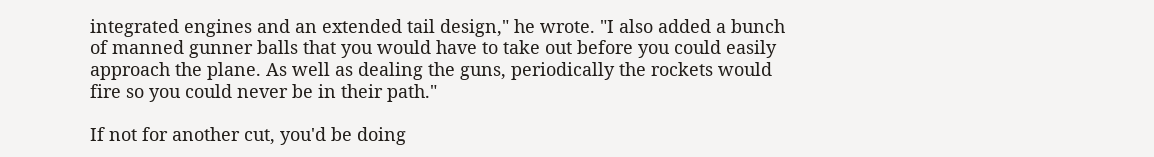integrated engines and an extended tail design," he wrote. "I also added a bunch of manned gunner balls that you would have to take out before you could easily approach the plane. As well as dealing the guns, periodically the rockets would fire so you could never be in their path."

If not for another cut, you'd be doing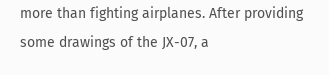more than fighting airplanes. After providing some drawings of the JX-07, a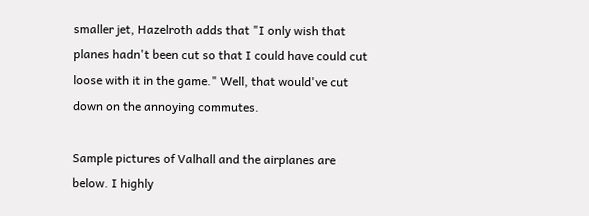smaller jet, Hazelroth adds that "I only wish that planes hadn't been cut so that I could have could cut loose with it in the game." Well, that would've cut down on the annoying commutes.

Sample pictures of Valhall and the airplanes are below. I highly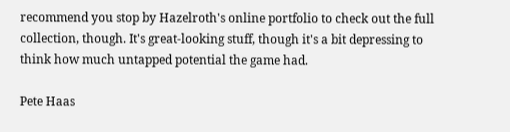recommend you stop by Hazelroth's online portfolio to check out the full collection, though. It's great-looking stuff, though it's a bit depressing to think how much untapped potential the game had.

Pete Haas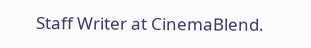Staff Writer at CinemaBlend.